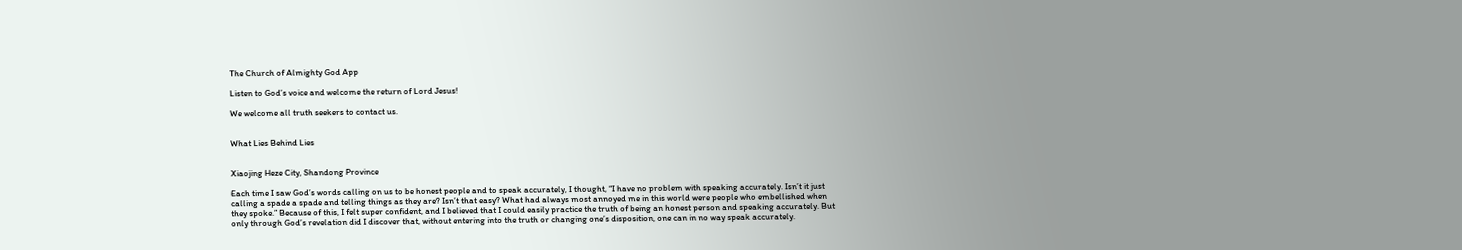The Church of Almighty God App

Listen to God’s voice and welcome the return of Lord Jesus!

We welcome all truth seekers to contact us.


What Lies Behind Lies


Xiaojing Heze City, Shandong Province

Each time I saw God’s words calling on us to be honest people and to speak accurately, I thought, “I have no problem with speaking accurately. Isn’t it just calling a spade a spade and telling things as they are? Isn’t that easy? What had always most annoyed me in this world were people who embellished when they spoke.” Because of this, I felt super confident, and I believed that I could easily practice the truth of being an honest person and speaking accurately. But only through God’s revelation did I discover that, without entering into the truth or changing one’s disposition, one can in no way speak accurately.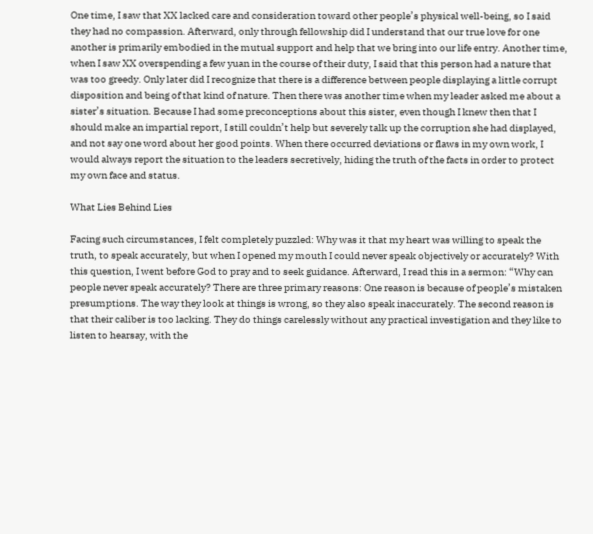One time, I saw that XX lacked care and consideration toward other people’s physical well-being, so I said they had no compassion. Afterward, only through fellowship did I understand that our true love for one another is primarily embodied in the mutual support and help that we bring into our life entry. Another time, when I saw XX overspending a few yuan in the course of their duty, I said that this person had a nature that was too greedy. Only later did I recognize that there is a difference between people displaying a little corrupt disposition and being of that kind of nature. Then there was another time when my leader asked me about a sister’s situation. Because I had some preconceptions about this sister, even though I knew then that I should make an impartial report, I still couldn’t help but severely talk up the corruption she had displayed, and not say one word about her good points. When there occurred deviations or flaws in my own work, I would always report the situation to the leaders secretively, hiding the truth of the facts in order to protect my own face and status.

What Lies Behind Lies

Facing such circumstances, I felt completely puzzled: Why was it that my heart was willing to speak the truth, to speak accurately, but when I opened my mouth I could never speak objectively or accurately? With this question, I went before God to pray and to seek guidance. Afterward, I read this in a sermon: “Why can people never speak accurately? There are three primary reasons: One reason is because of people’s mistaken presumptions. The way they look at things is wrong, so they also speak inaccurately. The second reason is that their caliber is too lacking. They do things carelessly without any practical investigation and they like to listen to hearsay, with the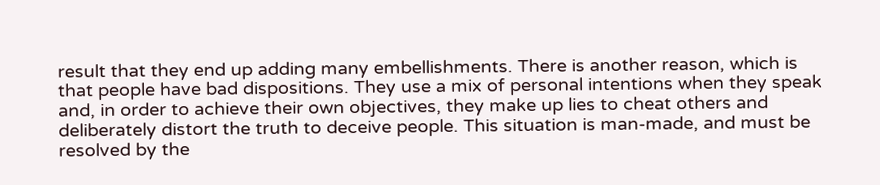result that they end up adding many embellishments. There is another reason, which is that people have bad dispositions. They use a mix of personal intentions when they speak and, in order to achieve their own objectives, they make up lies to cheat others and deliberately distort the truth to deceive people. This situation is man-made, and must be resolved by the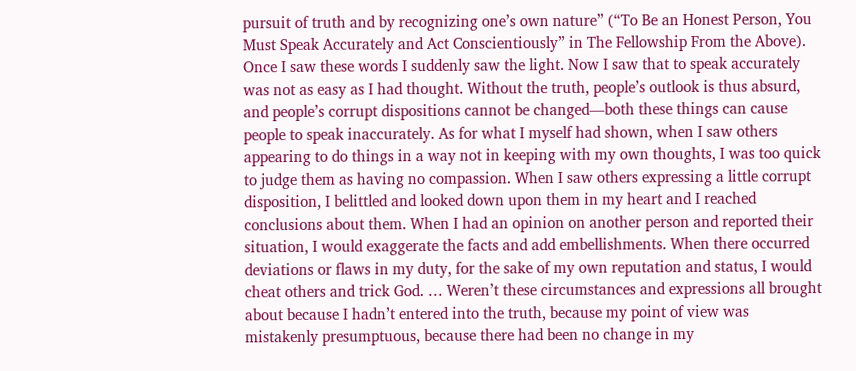pursuit of truth and by recognizing one’s own nature” (“To Be an Honest Person, You Must Speak Accurately and Act Conscientiously” in The Fellowship From the Above). Once I saw these words I suddenly saw the light. Now I saw that to speak accurately was not as easy as I had thought. Without the truth, people’s outlook is thus absurd, and people’s corrupt dispositions cannot be changed—both these things can cause people to speak inaccurately. As for what I myself had shown, when I saw others appearing to do things in a way not in keeping with my own thoughts, I was too quick to judge them as having no compassion. When I saw others expressing a little corrupt disposition, I belittled and looked down upon them in my heart and I reached conclusions about them. When I had an opinion on another person and reported their situation, I would exaggerate the facts and add embellishments. When there occurred deviations or flaws in my duty, for the sake of my own reputation and status, I would cheat others and trick God. … Weren’t these circumstances and expressions all brought about because I hadn’t entered into the truth, because my point of view was mistakenly presumptuous, because there had been no change in my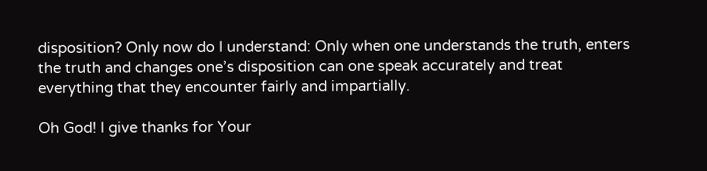disposition? Only now do I understand: Only when one understands the truth, enters the truth and changes one’s disposition can one speak accurately and treat everything that they encounter fairly and impartially.

Oh God! I give thanks for Your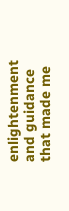enlightenment and guidance that made me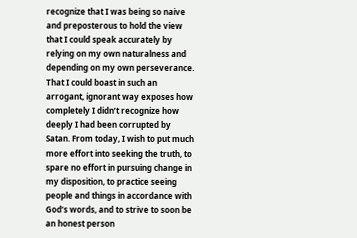recognize that I was being so naive and preposterous to hold the view that I could speak accurately by relying on my own naturalness and depending on my own perseverance. That I could boast in such an arrogant, ignorant way exposes how completely I didn’t recognize how deeply I had been corrupted by Satan. From today, I wish to put much more effort into seeking the truth, to spare no effort in pursuing change in my disposition, to practice seeing people and things in accordance with God’s words, and to strive to soon be an honest person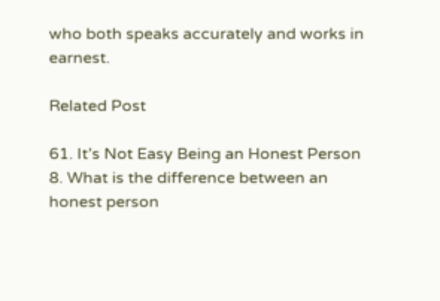who both speaks accurately and works in earnest.

Related Post

61. It’s Not Easy Being an Honest Person
8. What is the difference between an honest person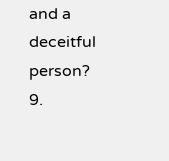and a deceitful person?
9.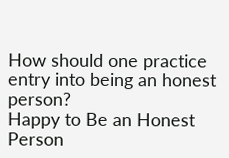How should one practice entry into being an honest person?
Happy to Be an Honest Person